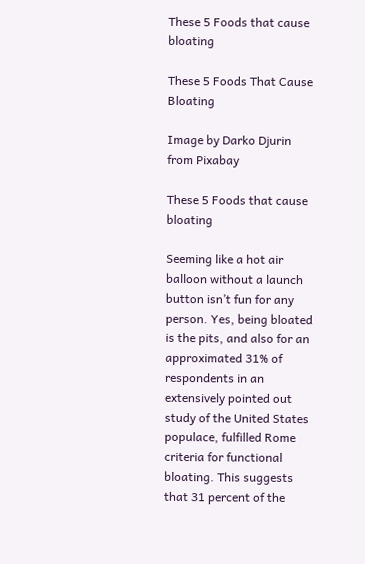These 5 Foods that cause bloating

These 5 Foods That Cause Bloating

Image by Darko Djurin from Pixabay

These 5 Foods that cause bloating

Seeming like a hot air balloon without a launch button isn’t fun for any person. Yes, being bloated is the pits, and also for an approximated 31% of respondents in an extensively pointed out study of the United States populace, fulfilled Rome criteria for functional bloating. This suggests that 31 percent of the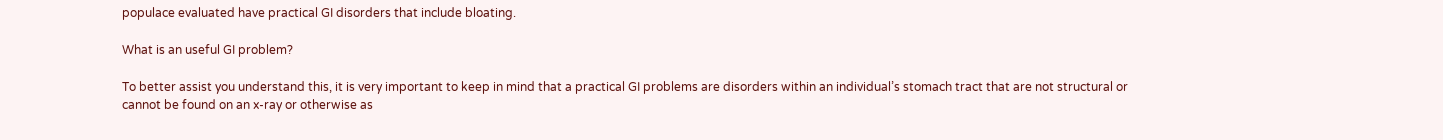populace evaluated have practical GI disorders that include bloating.

What is an useful GI problem?

To better assist you understand this, it is very important to keep in mind that a practical GI problems are disorders within an individual’s stomach tract that are not structural or cannot be found on an x-ray or otherwise as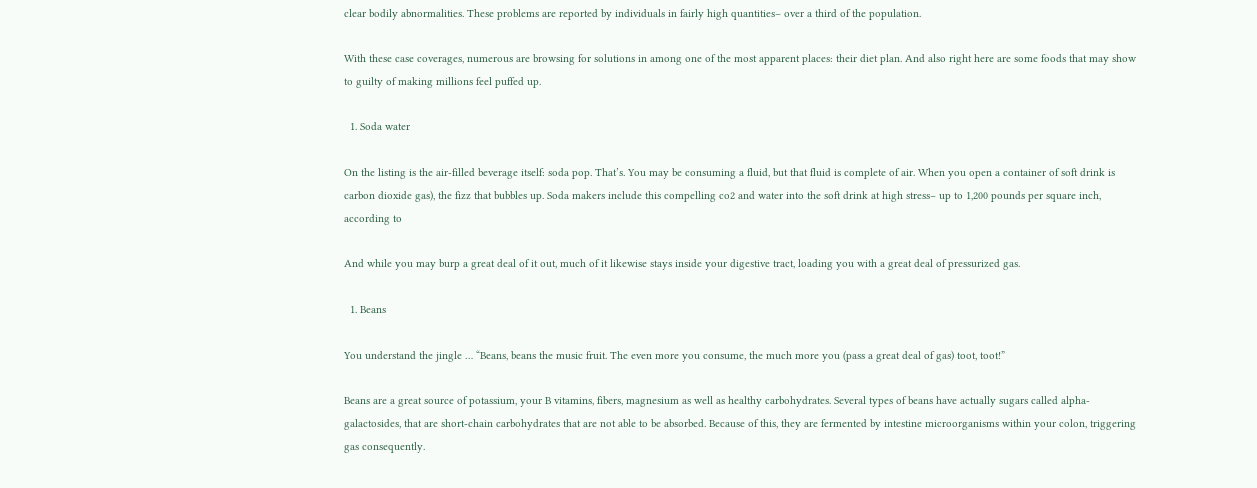clear bodily abnormalities. These problems are reported by individuals in fairly high quantities– over a third of the population.

With these case coverages, numerous are browsing for solutions in among one of the most apparent places: their diet plan. And also right here are some foods that may show to guilty of making millions feel puffed up.

  1. Soda water

On the listing is the air-filled beverage itself: soda pop. That’s. You may be consuming a fluid, but that fluid is complete of air. When you open a container of soft drink is carbon dioxide gas), the fizz that bubbles up. Soda makers include this compelling co2 and water into the soft drink at high stress– up to 1,200 pounds per square inch, according to

And while you may burp a great deal of it out, much of it likewise stays inside your digestive tract, loading you with a great deal of pressurized gas.

  1. Beans

You understand the jingle … “Beans, beans the music fruit. The even more you consume, the much more you (pass a great deal of gas) toot, toot!”

Beans are a great source of potassium, your B vitamins, fibers, magnesium as well as healthy carbohydrates. Several types of beans have actually sugars called alpha-galactosides, that are short-chain carbohydrates that are not able to be absorbed. Because of this, they are fermented by intestine microorganisms within your colon, triggering gas consequently.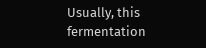Usually, this fermentation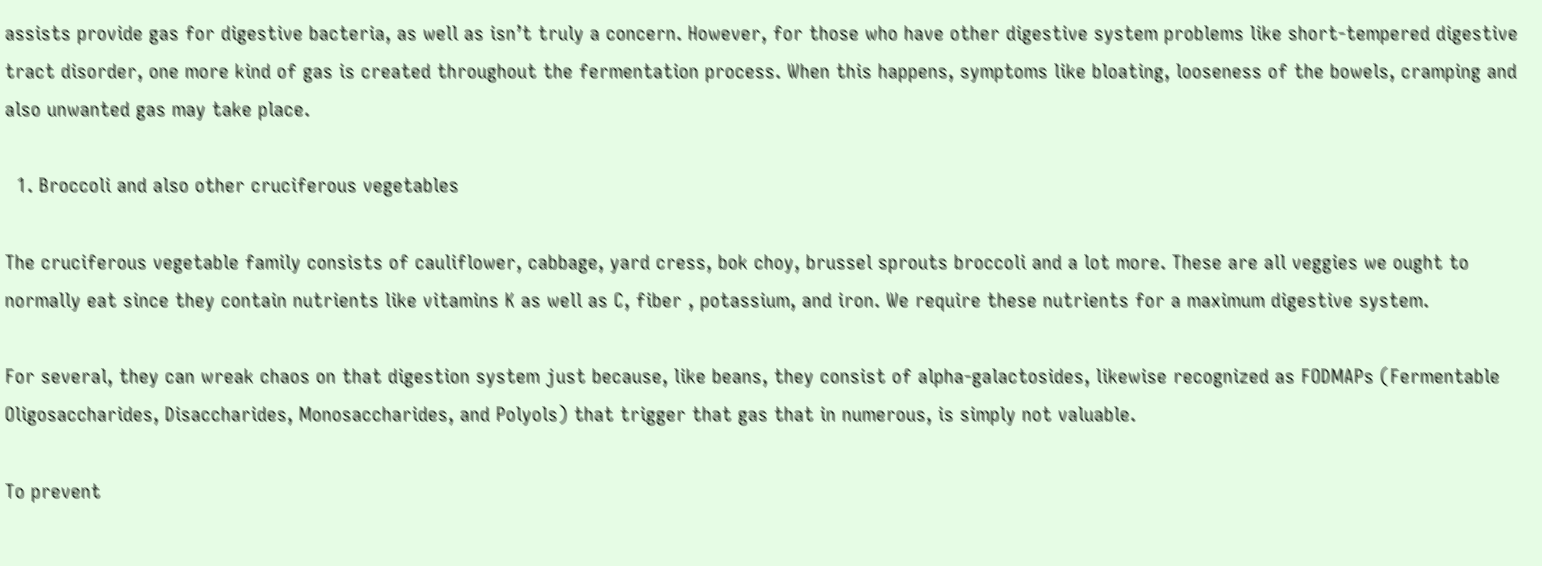assists provide gas for digestive bacteria, as well as isn’t truly a concern. However, for those who have other digestive system problems like short-tempered digestive tract disorder, one more kind of gas is created throughout the fermentation process. When this happens, symptoms like bloating, looseness of the bowels, cramping and also unwanted gas may take place.

  1. Broccoli and also other cruciferous vegetables

The cruciferous vegetable family consists of cauliflower, cabbage, yard cress, bok choy, brussel sprouts broccoli and a lot more. These are all veggies we ought to normally eat since they contain nutrients like vitamins K as well as C, fiber , potassium, and iron. We require these nutrients for a maximum digestive system.

For several, they can wreak chaos on that digestion system just because, like beans, they consist of alpha-galactosides, likewise recognized as FODMAPs (Fermentable Oligosaccharides, Disaccharides, Monosaccharides, and Polyols) that trigger that gas that in numerous, is simply not valuable.

To prevent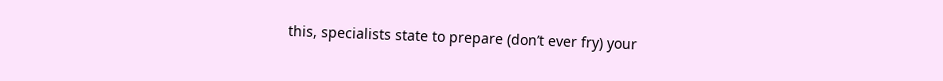this, specialists state to prepare (don’t ever fry) your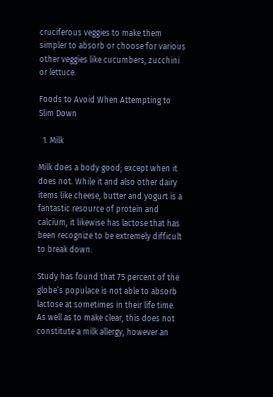cruciferous veggies to make them simpler to absorb or choose for various other veggies like cucumbers, zucchini or lettuce.

Foods to Avoid When Attempting to Slim Down

  1. Milk

Milk does a body good; except when it does not. While it and also other dairy items like cheese, butter and yogurt is a fantastic resource of protein and calcium, it likewise has lactose that has been recognize to be extremely difficult to break down.

Study has found that 75 percent of the globe’s populace is not able to absorb lactose at sometimes in their life time. As well as to make clear, this does not constitute a milk allergy, however an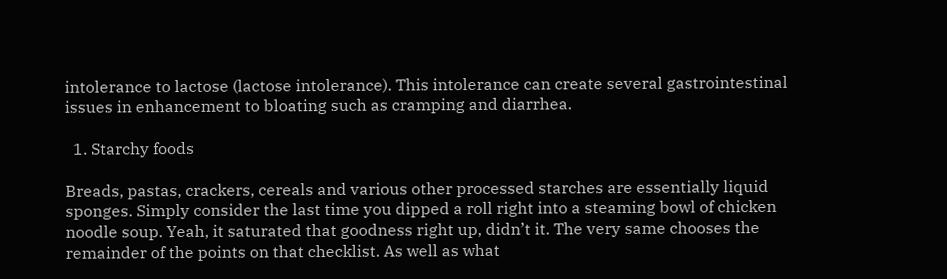intolerance to lactose (lactose intolerance). This intolerance can create several gastrointestinal issues in enhancement to bloating such as cramping and diarrhea.

  1. Starchy foods

Breads, pastas, crackers, cereals and various other processed starches are essentially liquid sponges. Simply consider the last time you dipped a roll right into a steaming bowl of chicken noodle soup. Yeah, it saturated that goodness right up, didn’t it. The very same chooses the remainder of the points on that checklist. As well as what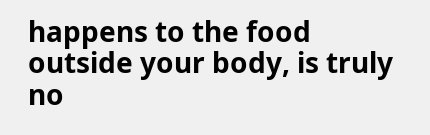happens to the food outside your body, is truly no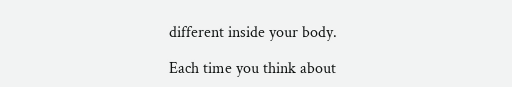different inside your body.

Each time you think about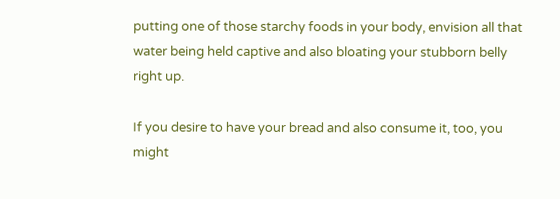putting one of those starchy foods in your body, envision all that water being held captive and also bloating your stubborn belly right up.

If you desire to have your bread and also consume it, too, you might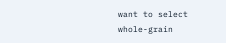want to select whole-grain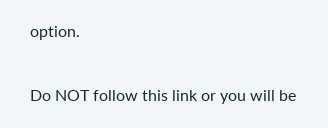option.

Do NOT follow this link or you will be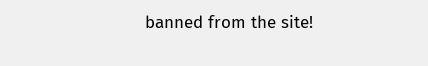banned from the site!